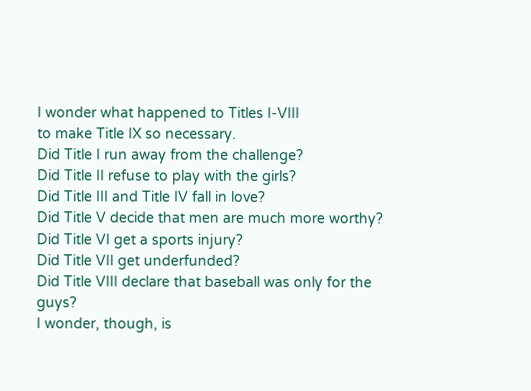I wonder what happened to Titles I-VIII
to make Title IX so necessary.
Did Title I run away from the challenge?
Did Title II refuse to play with the girls?
Did Title III and Title IV fall in love?
Did Title V decide that men are much more worthy?
Did Title VI get a sports injury?
Did Title VII get underfunded?
Did Title VIII declare that baseball was only for the guys?
I wonder, though, is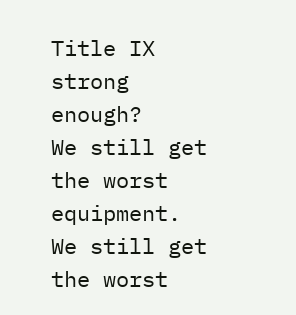Title IX strong enough?
We still get the worst equipment.
We still get the worst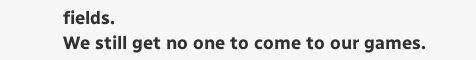fields.
We still get no one to come to our games.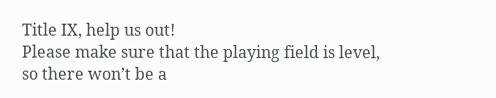Title IX, help us out!
Please make sure that the playing field is level,
so there won’t be a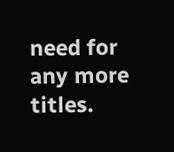need for any more titles.